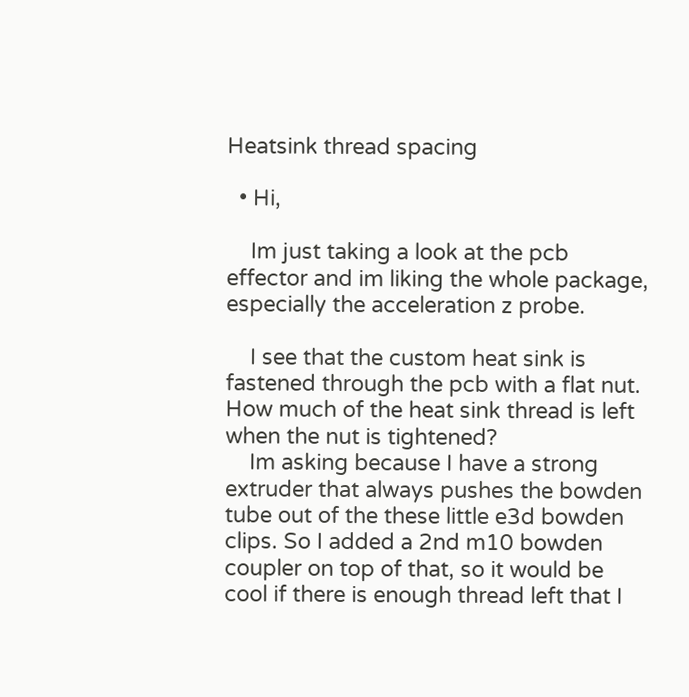Heatsink thread spacing

  • Hi,

    Im just taking a look at the pcb effector and im liking the whole package, especially the acceleration z probe.

    I see that the custom heat sink is fastened through the pcb with a flat nut. How much of the heat sink thread is left when the nut is tightened?
    Im asking because I have a strong extruder that always pushes the bowden tube out of the these little e3d bowden clips. So I added a 2nd m10 bowden coupler on top of that, so it would be cool if there is enough thread left that I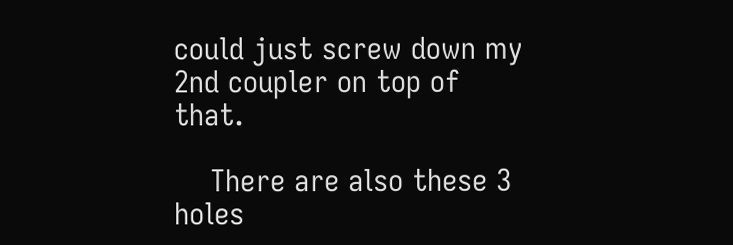could just screw down my 2nd coupler on top of that.

    There are also these 3 holes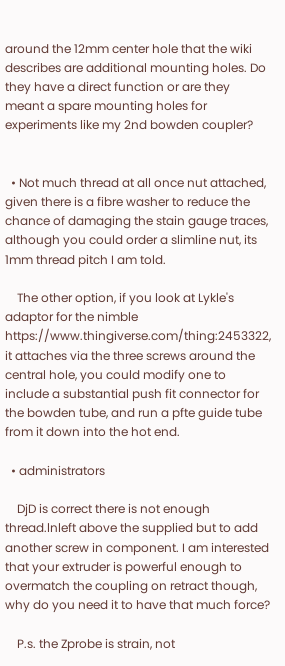around the 12mm center hole that the wiki describes are additional mounting holes. Do they have a direct function or are they meant a spare mounting holes for experiments like my 2nd bowden coupler?


  • Not much thread at all once nut attached, given there is a fibre washer to reduce the chance of damaging the stain gauge traces, although you could order a slimline nut, its 1mm thread pitch I am told.

    The other option, if you look at Lykle's adaptor for the nimble https://www.thingiverse.com/thing:2453322, it attaches via the three screws around the central hole, you could modify one to include a substantial push fit connector for the bowden tube, and run a pfte guide tube from it down into the hot end.

  • administrators

    DjD is correct there is not enough thread.lnleft above the supplied but to add another screw in component. I am interested that your extruder is powerful enough to overmatch the coupling on retract though, why do you need it to have that much force?

    P.s. the Zprobe is strain, not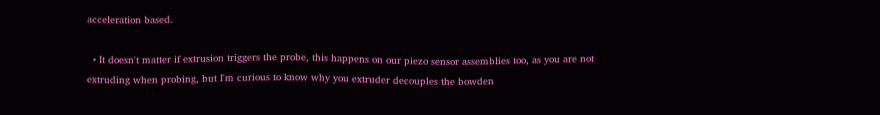acceleration based.

  • It doesn't matter if extrusion triggers the probe, this happens on our piezo sensor assemblies too, as you are not extruding when probing, but I'm curious to know why you extruder decouples the bowden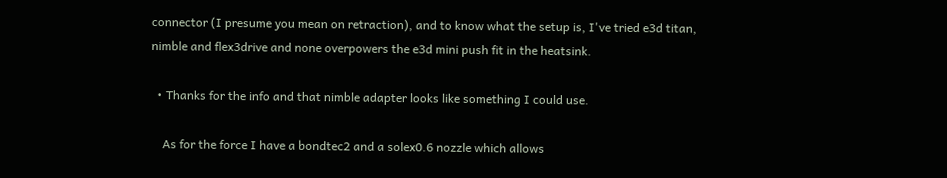connector (I presume you mean on retraction), and to know what the setup is, I've tried e3d titan, nimble and flex3drive and none overpowers the e3d mini push fit in the heatsink.

  • Thanks for the info and that nimble adapter looks like something I could use.

    As for the force I have a bondtec2 and a solex0.6 nozzle which allows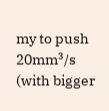my to push 20mm³/s (with bigger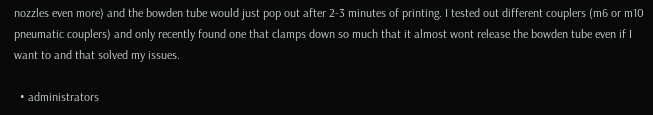nozzles even more) and the bowden tube would just pop out after 2-3 minutes of printing. I tested out different couplers (m6 or m10 pneumatic couplers) and only recently found one that clamps down so much that it almost wont release the bowden tube even if I want to and that solved my issues.

  • administrators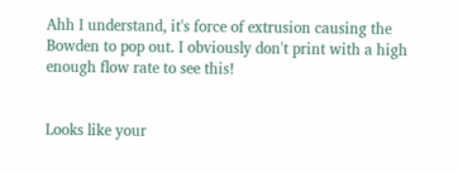Ahh I understand, it's force of extrusion causing the Bowden to pop out. I obviously don't print with a high enough flow rate to see this!


Looks like your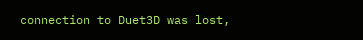connection to Duet3D was lost,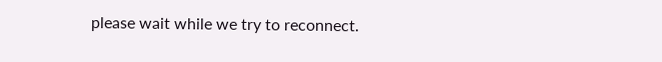please wait while we try to reconnect.